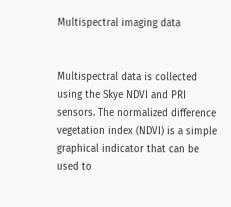Multispectral imaging data


Multispectral data is collected using the Skye NDVI and PRI sensors. The normalized difference vegetation index (NDVI) is a simple graphical indicator that can be used to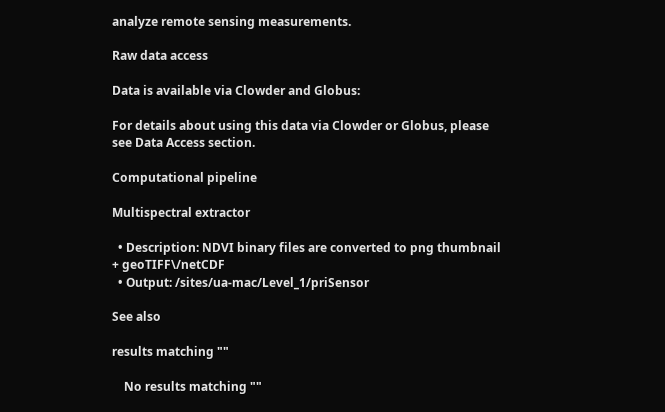analyze remote sensing measurements.

Raw data access

Data is available via Clowder and Globus:

For details about using this data via Clowder or Globus, please see Data Access section.

Computational pipeline

Multispectral extractor

  • Description: NDVI binary files are converted to png thumbnail + geoTIFF\/netCDF
  • Output: /sites/ua-mac/Level_1/priSensor

See also

results matching ""

    No results matching ""